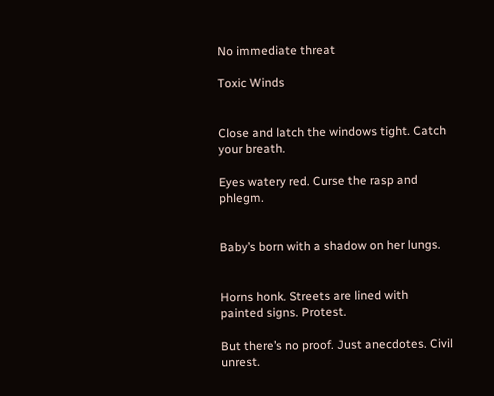No immediate threat

Toxic Winds


Close and latch the windows tight. Catch your breath.

Eyes watery red. Curse the rasp and phlegm.


Baby’s born with a shadow on her lungs.


Horns honk. Streets are lined with painted signs. Protest.

But there’s no proof. Just anecdotes. Civil unrest.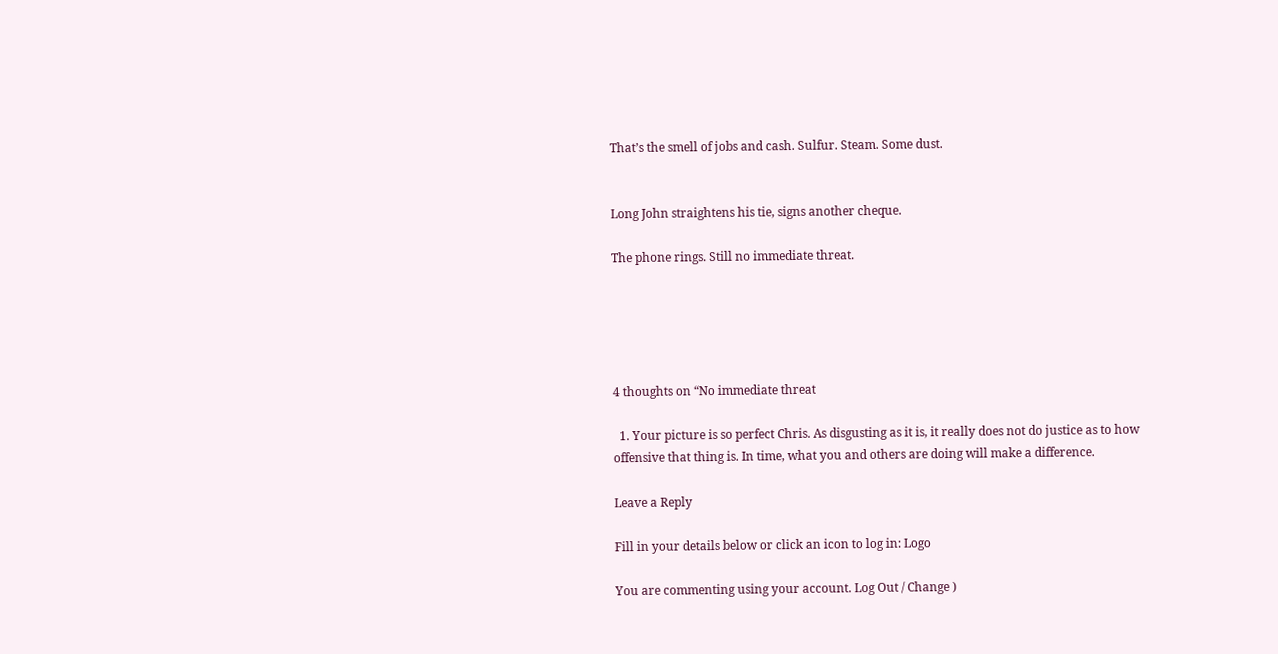That’s the smell of jobs and cash. Sulfur. Steam. Some dust.


Long John straightens his tie, signs another cheque.

The phone rings. Still no immediate threat.





4 thoughts on “No immediate threat

  1. Your picture is so perfect Chris. As disgusting as it is, it really does not do justice as to how offensive that thing is. In time, what you and others are doing will make a difference.

Leave a Reply

Fill in your details below or click an icon to log in: Logo

You are commenting using your account. Log Out / Change )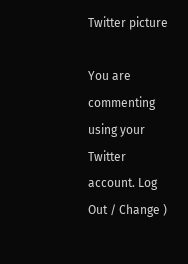Twitter picture

You are commenting using your Twitter account. Log Out / Change )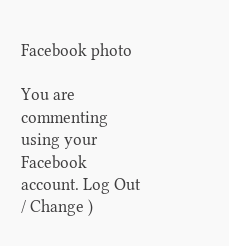Facebook photo

You are commenting using your Facebook account. Log Out / Change )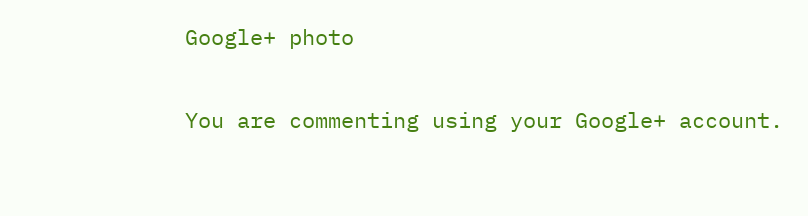Google+ photo

You are commenting using your Google+ account.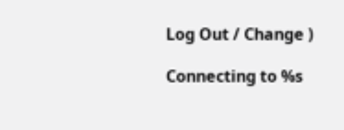Log Out / Change )

Connecting to %s